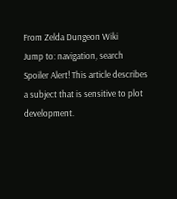From Zelda Dungeon Wiki
Jump to: navigation, search
Spoiler Alert! This article describes a subject that is sensitive to plot development.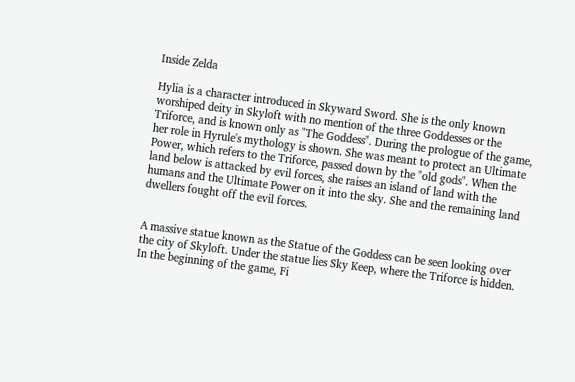Inside Zelda

Hylia is a character introduced in Skyward Sword. She is the only known worshiped deity in Skyloft with no mention of the three Goddesses or the Triforce, and is known only as "The Goddess". During the prologue of the game, her role in Hyrule's mythology is shown. She was meant to protect an Ultimate Power, which refers to the Triforce, passed down by the "old gods". When the land below is attacked by evil forces, she raises an island of land with the humans and the Ultimate Power on it into the sky. She and the remaining land dwellers fought off the evil forces.


A massive statue known as the Statue of the Goddess can be seen looking over the city of Skyloft. Under the statue lies Sky Keep, where the Triforce is hidden. In the beginning of the game, Fi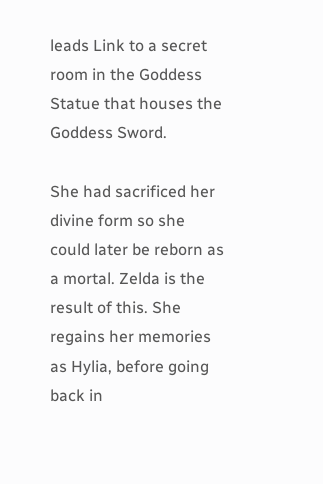leads Link to a secret room in the Goddess Statue that houses the Goddess Sword.

She had sacrificed her divine form so she could later be reborn as a mortal. Zelda is the result of this. She regains her memories as Hylia, before going back in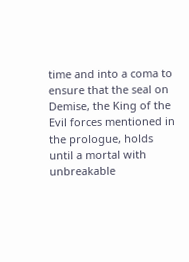time and into a coma to ensure that the seal on Demise, the King of the Evil forces mentioned in the prologue, holds until a mortal with unbreakable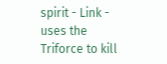spirit - Link - uses the Triforce to kill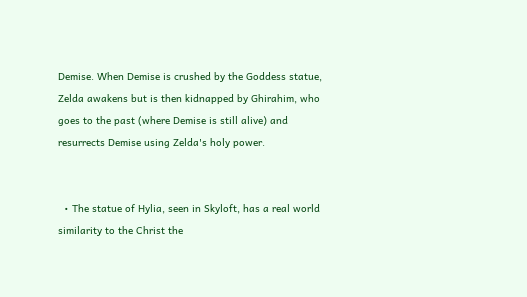Demise. When Demise is crushed by the Goddess statue, Zelda awakens but is then kidnapped by Ghirahim, who goes to the past (where Demise is still alive) and resurrects Demise using Zelda's holy power.


  • The statue of Hylia, seen in Skyloft, has a real world similarity to the Christ the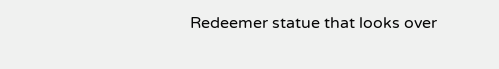Redeemer statue that looks over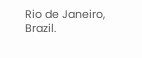Rio de Janeiro, Brazil.